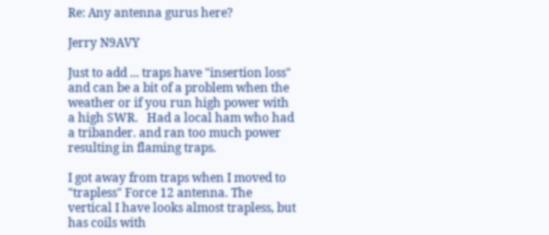Re: Any antenna gurus here?

Jerry N9AVY

Just to add ... traps have "insertion loss" and can be a bit of a problem when the weather or if you run high power with a high SWR.   Had a local ham who had a tribander. and ran too much power resulting in flaming traps.

I got away from traps when I moved to "trapless" Force 12 antenna. The vertical I have looks almost trapless, but has coils with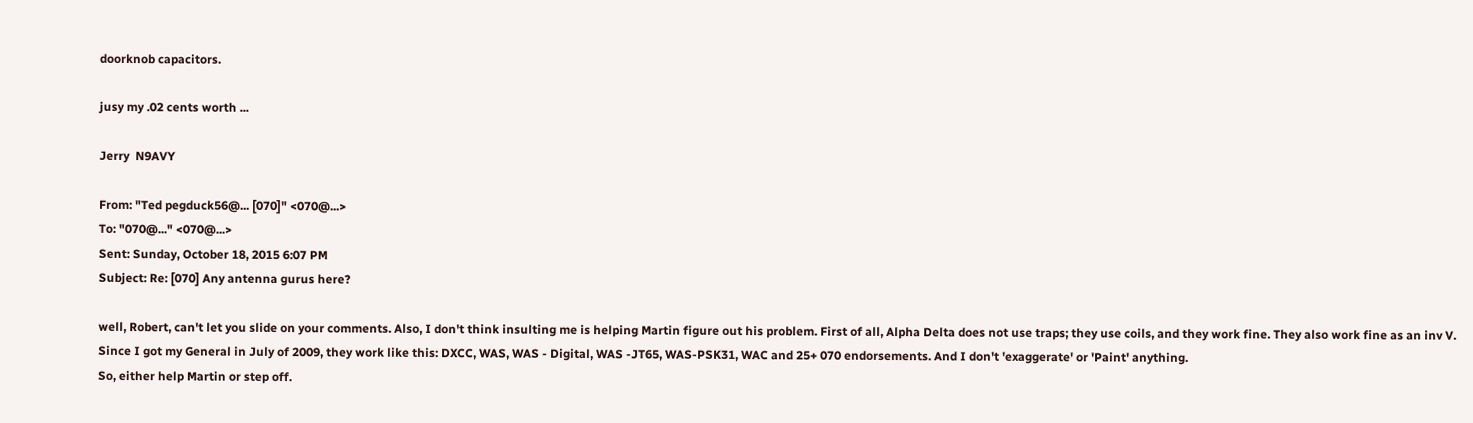doorknob capacitors.

jusy my .02 cents worth ...

Jerry  N9AVY

From: "Ted pegduck56@... [070]" <070@...>
To: "070@..." <070@...>
Sent: Sunday, October 18, 2015 6:07 PM
Subject: Re: [070] Any antenna gurus here?

well, Robert, can't let you slide on your comments. Also, I don't think insulting me is helping Martin figure out his problem. First of all, Alpha Delta does not use traps; they use coils, and they work fine. They also work fine as an inv V.
Since I got my General in July of 2009, they work like this: DXCC, WAS, WAS - Digital, WAS -JT65, WAS-PSK31, WAC and 25+ 070 endorsements. And I don't 'exaggerate' or 'Paint' anything.
So, either help Martin or step off.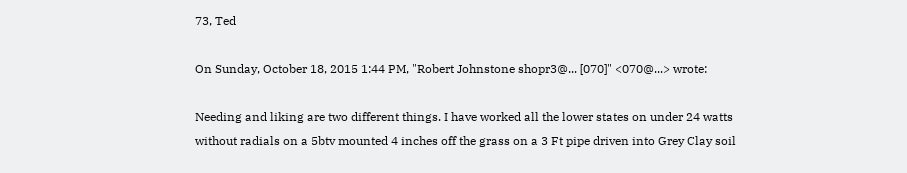73, Ted

On Sunday, October 18, 2015 1:44 PM, "Robert Johnstone shopr3@... [070]" <070@...> wrote:

Needing and liking are two different things. I have worked all the lower states on under 24 watts without radials on a 5btv mounted 4 inches off the grass on a 3 Ft pipe driven into Grey Clay soil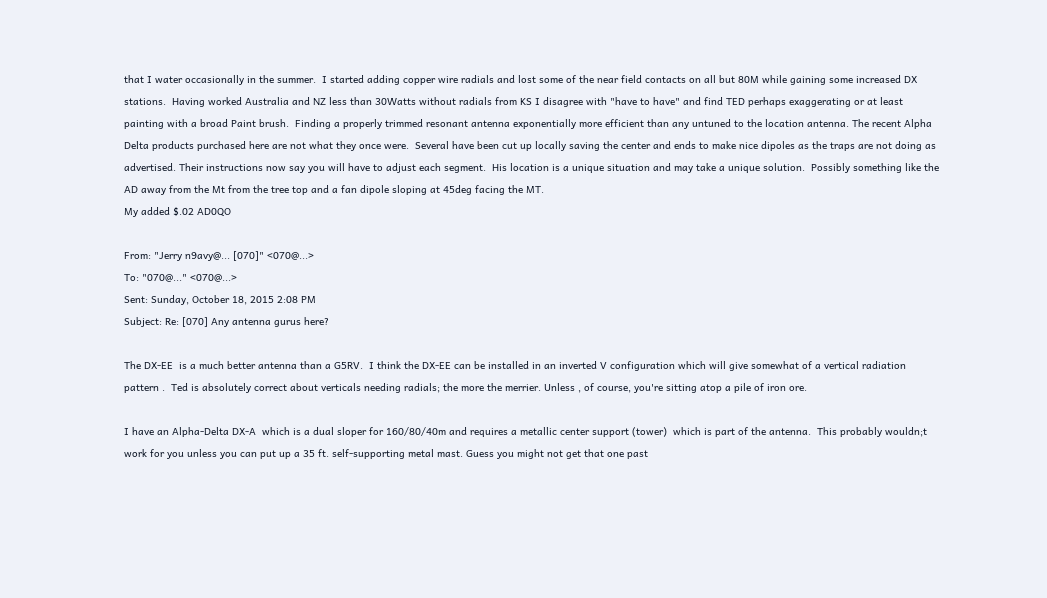that I water occasionally in the summer.  I started adding copper wire radials and lost some of the near field contacts on all but 80M while gaining some increased DX stations.  Having worked Australia and NZ less than 30Watts without radials from KS I disagree with "have to have" and find TED perhaps exaggerating or at least painting with a broad Paint brush.  Finding a properly trimmed resonant antenna exponentially more efficient than any untuned to the location antenna. The recent Alpha Delta products purchased here are not what they once were.  Several have been cut up locally saving the center and ends to make nice dipoles as the traps are not doing as advertised. Their instructions now say you will have to adjust each segment.  His location is a unique situation and may take a unique solution.  Possibly something like the AD away from the Mt from the tree top and a fan dipole sloping at 45deg facing the MT.
My added $.02 AD0QO

From: "Jerry n9avy@... [070]" <070@...>
To: "070@..." <070@...>
Sent: Sunday, October 18, 2015 2:08 PM
Subject: Re: [070] Any antenna gurus here?

The DX-EE  is a much better antenna than a G5RV.  I think the DX-EE can be installed in an inverted V configuration which will give somewhat of a vertical radiation pattern .  Ted is absolutely correct about verticals needing radials; the more the merrier. Unless , of course, you're sitting atop a pile of iron ore.

I have an Alpha-Delta DX-A  which is a dual sloper for 160/80/40m and requires a metallic center support (tower)  which is part of the antenna.  This probably wouldn;t work for you unless you can put up a 35 ft. self-supporting metal mast. Guess you might not get that one past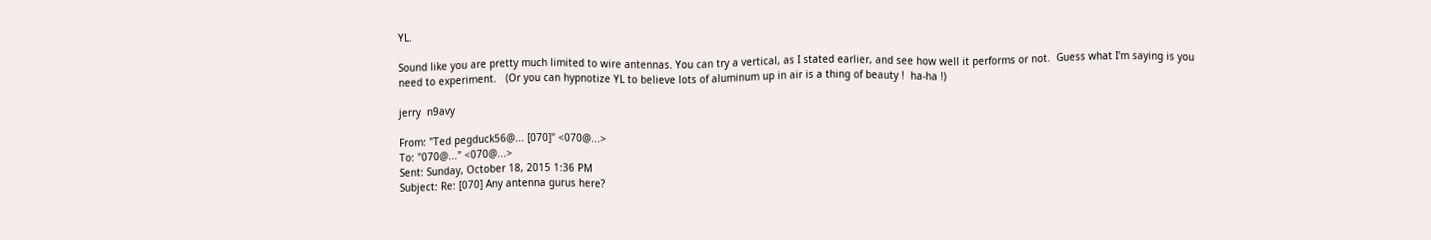YL.

Sound like you are pretty much limited to wire antennas. You can try a vertical, as I stated earlier, and see how well it performs or not.  Guess what I'm saying is you need to experiment.   (Or you can hypnotize YL to believe lots of aluminum up in air is a thing of beauty !  ha-ha !)

jerry  n9avy

From: "Ted pegduck56@... [070]" <070@...>
To: "070@..." <070@...>
Sent: Sunday, October 18, 2015 1:36 PM
Subject: Re: [070] Any antenna gurus here?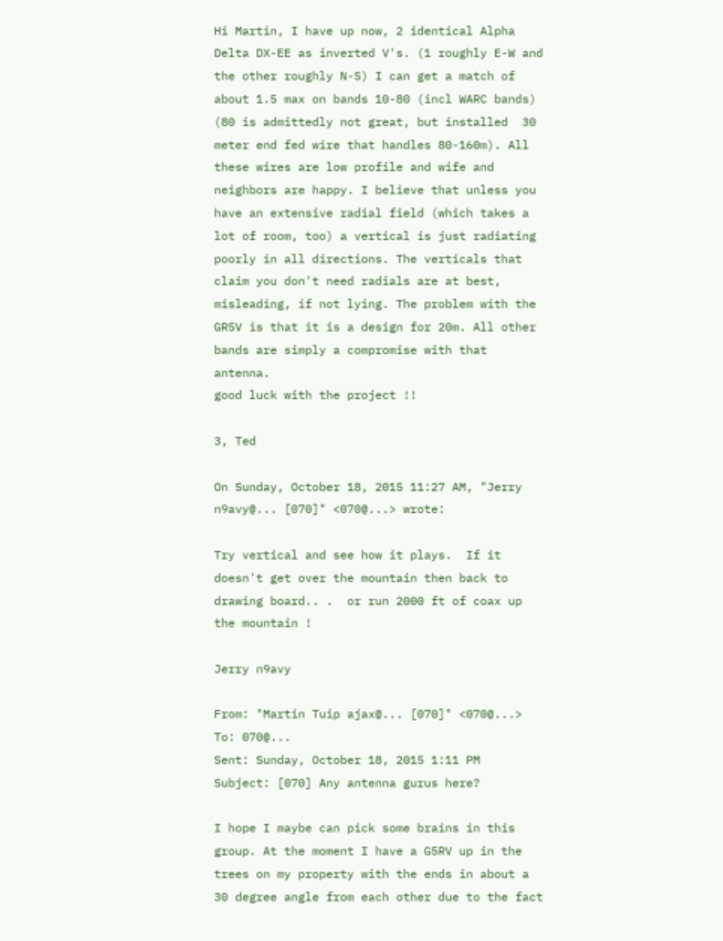Hi Martin, I have up now, 2 identical Alpha Delta DX-EE as inverted V's. (1 roughly E-W and the other roughly N-S) I can get a match of about 1.5 max on bands 10-80 (incl WARC bands) (80 is admittedly not great, but installed  30 meter end fed wire that handles 80-160m). All these wires are low profile and wife and neighbors are happy. I believe that unless you have an extensive radial field (which takes a lot of room, too) a vertical is just radiating poorly in all directions. The verticals that claim you don't need radials are at best, misleading, if not lying. The problem with the GR5V is that it is a design for 20m. All other bands are simply a compromise with that antenna.
good luck with the project !!

3, Ted

On Sunday, October 18, 2015 11:27 AM, "Jerry n9avy@... [070]" <070@...> wrote:

Try vertical and see how it plays.  If it doesn't get over the mountain then back to drawing board.. .  or run 2000 ft of coax up the mountain !

Jerry n9avy

From: "Martin Tuip ajax@... [070]" <070@...>
To: 070@...
Sent: Sunday, October 18, 2015 1:11 PM
Subject: [070] Any antenna gurus here?

I hope I maybe can pick some brains in this group. At the moment I have a G5RV up in the trees on my property with the ends in about a 30 degree angle from each other due to the fact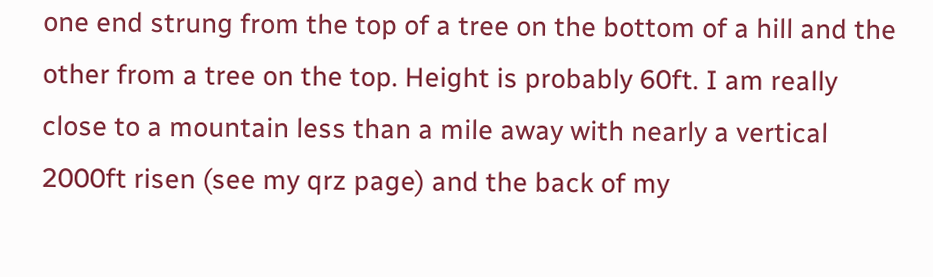one end strung from the top of a tree on the bottom of a hill and the other from a tree on the top. Height is probably 60ft. I am really close to a mountain less than a mile away with nearly a vertical 2000ft risen (see my qrz page) and the back of my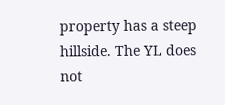property has a steep hillside. The YL does not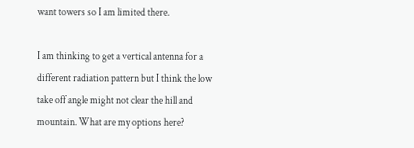want towers so I am limited there.

I am thinking to get a vertical antenna for a different radiation pattern but I think the low take off angle might not clear the hill and mountain. What are my options here?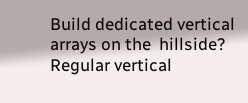Build dedicated vertical arrays on the  hillside?
Regular vertical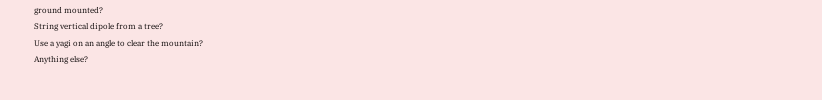ground mounted?
String vertical dipole from a tree?
Use a yagi on an angle to clear the mountain?
Anything else?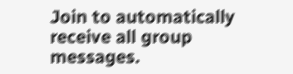Join to automatically receive all group messages.